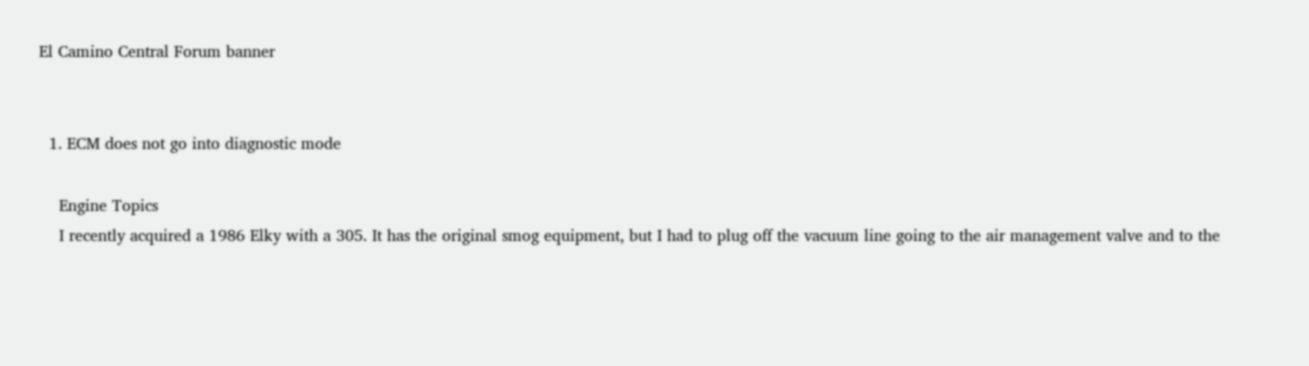El Camino Central Forum banner


  1. ECM does not go into diagnostic mode

    Engine Topics
    I recently acquired a 1986 Elky with a 305. It has the original smog equipment, but I had to plug off the vacuum line going to the air management valve and to the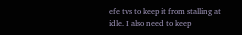efe tvs to keep it from stalling at idle. I also need to keep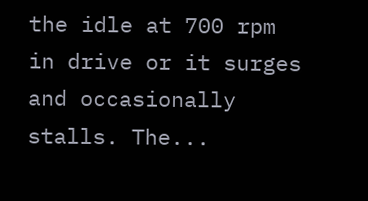the idle at 700 rpm in drive or it surges and occasionally stalls. The...